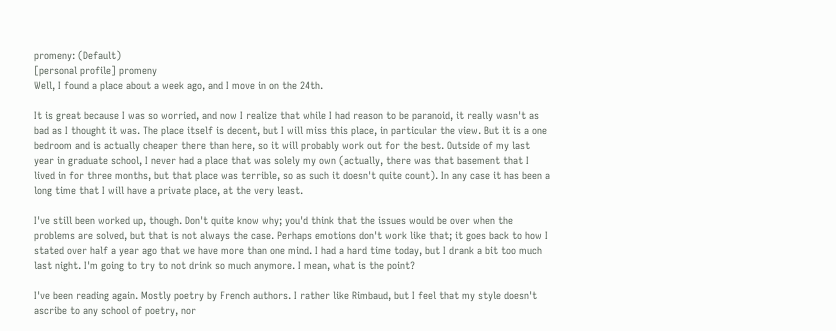promeny: (Default)
[personal profile] promeny
Well, I found a place about a week ago, and I move in on the 24th.

It is great because I was so worried, and now I realize that while I had reason to be paranoid, it really wasn't as bad as I thought it was. The place itself is decent, but I will miss this place, in particular the view. But it is a one bedroom and is actually cheaper there than here, so it will probably work out for the best. Outside of my last year in graduate school, I never had a place that was solely my own (actually, there was that basement that I lived in for three months, but that place was terrible, so as such it doesn't quite count). In any case it has been a long time that I will have a private place, at the very least.

I've still been worked up, though. Don't quite know why; you'd think that the issues would be over when the problems are solved, but that is not always the case. Perhaps emotions don't work like that; it goes back to how I stated over half a year ago that we have more than one mind. I had a hard time today, but I drank a bit too much last night. I'm going to try to not drink so much anymore. I mean, what is the point?

I've been reading again. Mostly poetry by French authors. I rather like Rimbaud, but I feel that my style doesn't ascribe to any school of poetry, nor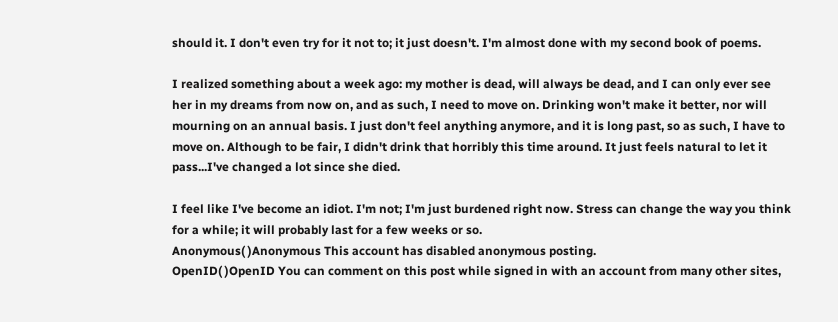should it. I don't even try for it not to; it just doesn't. I'm almost done with my second book of poems.

I realized something about a week ago: my mother is dead, will always be dead, and I can only ever see her in my dreams from now on, and as such, I need to move on. Drinking won't make it better, nor will mourning on an annual basis. I just don't feel anything anymore, and it is long past, so as such, I have to move on. Although to be fair, I didn't drink that horribly this time around. It just feels natural to let it pass...I've changed a lot since she died.

I feel like I've become an idiot. I'm not; I'm just burdened right now. Stress can change the way you think for a while; it will probably last for a few weeks or so.
Anonymous( )Anonymous This account has disabled anonymous posting.
OpenID( )OpenID You can comment on this post while signed in with an account from many other sites,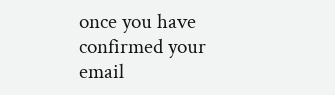once you have confirmed your email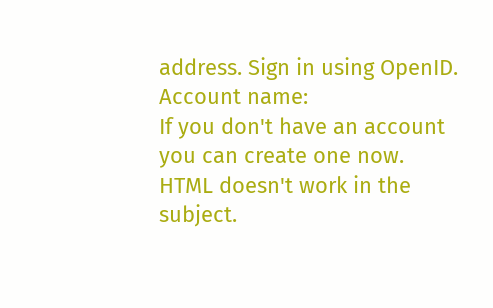address. Sign in using OpenID.
Account name:
If you don't have an account you can create one now.
HTML doesn't work in the subject.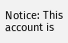Notice: This account is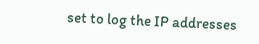set to log the IP addresses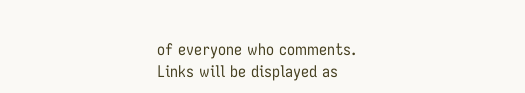of everyone who comments.
Links will be displayed as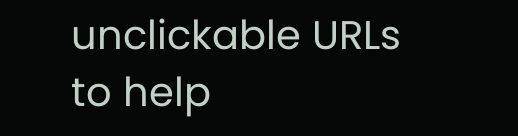unclickable URLs to help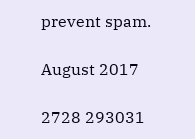prevent spam.

August 2017

2728 293031